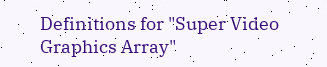Definitions for "Super Video Graphics Array"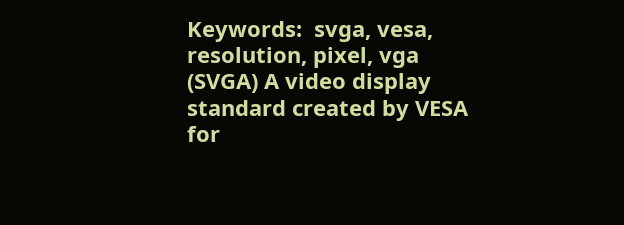Keywords:  svga, vesa, resolution, pixel, vga
(SVGA) A video display standard created by VESA for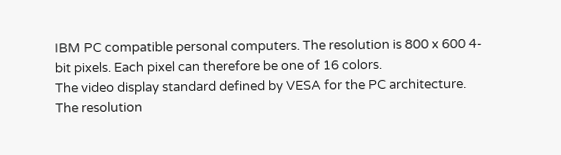IBM PC compatible personal computers. The resolution is 800 x 600 4-bit pixels. Each pixel can therefore be one of 16 colors.
The video display standard defined by VESA for the PC architecture. The resolution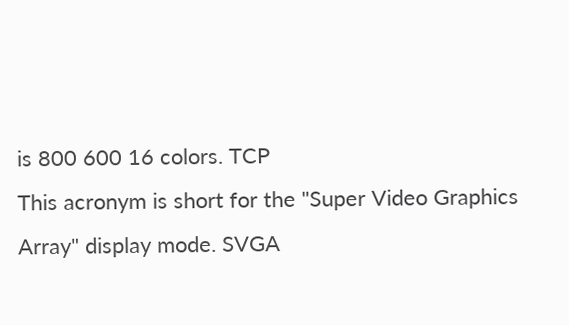is 800 600 16 colors. TCP
This acronym is short for the "Super Video Graphics Array" display mode. SVGA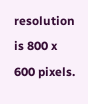resolution is 800 x 600 pixels.